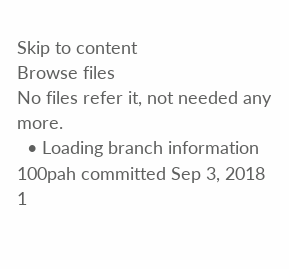Skip to content
Browse files
No files refer it, not needed any more.
  • Loading branch information
100pah committed Sep 3, 2018
1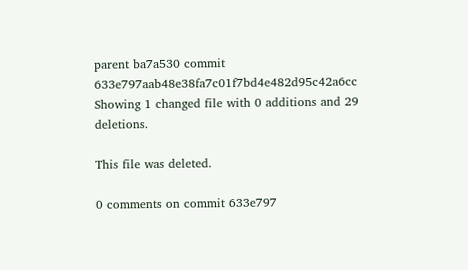parent ba7a530 commit 633e797aab48e38fa7c01f7bd4e482d95c42a6cc
Showing 1 changed file with 0 additions and 29 deletions.

This file was deleted.

0 comments on commit 633e797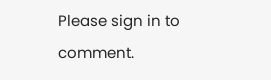Please sign in to comment.